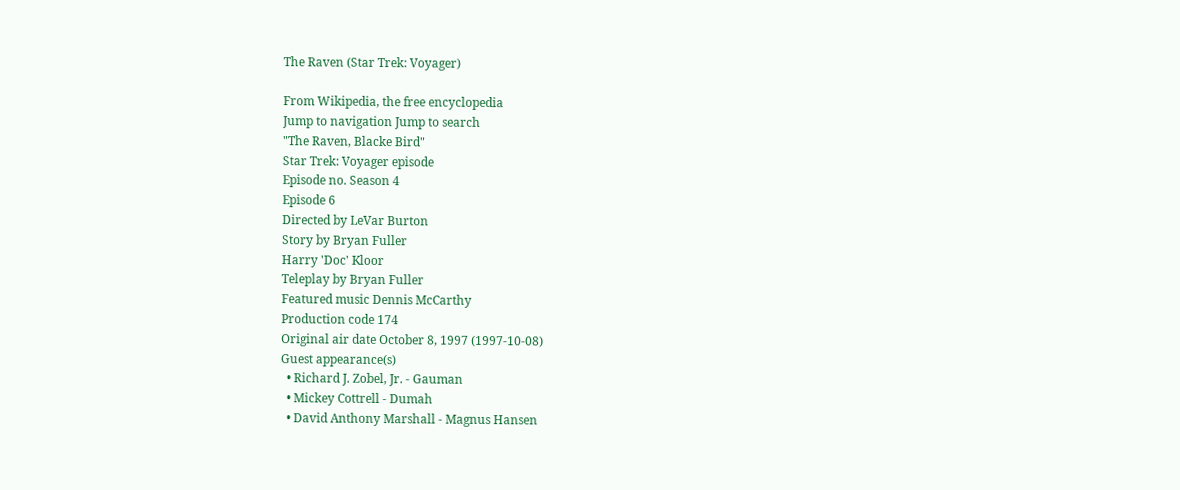The Raven (Star Trek: Voyager)

From Wikipedia, the free encyclopedia
Jump to navigation Jump to search
"The Raven, Blacke Bird"
Star Trek: Voyager episode
Episode no. Season 4
Episode 6
Directed by LeVar Burton
Story by Bryan Fuller
Harry 'Doc' Kloor
Teleplay by Bryan Fuller
Featured music Dennis McCarthy
Production code 174
Original air date October 8, 1997 (1997-10-08)
Guest appearance(s)
  • Richard J. Zobel, Jr. - Gauman
  • Mickey Cottrell - Dumah
  • David Anthony Marshall - Magnus Hansen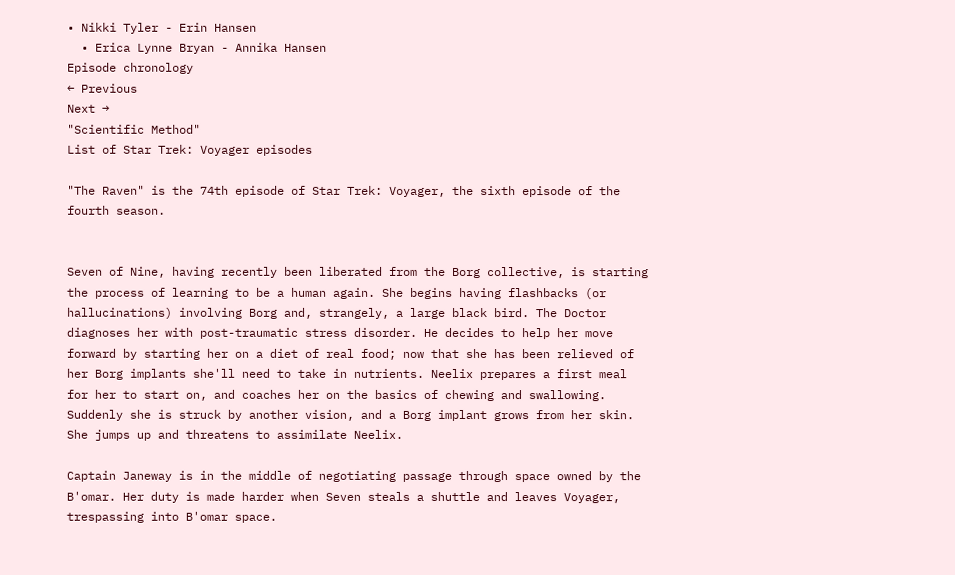• Nikki Tyler - Erin Hansen
  • Erica Lynne Bryan - Annika Hansen
Episode chronology
← Previous
Next →
"Scientific Method"
List of Star Trek: Voyager episodes

"The Raven" is the 74th episode of Star Trek: Voyager, the sixth episode of the fourth season.


Seven of Nine, having recently been liberated from the Borg collective, is starting the process of learning to be a human again. She begins having flashbacks (or hallucinations) involving Borg and, strangely, a large black bird. The Doctor diagnoses her with post-traumatic stress disorder. He decides to help her move forward by starting her on a diet of real food; now that she has been relieved of her Borg implants she'll need to take in nutrients. Neelix prepares a first meal for her to start on, and coaches her on the basics of chewing and swallowing. Suddenly she is struck by another vision, and a Borg implant grows from her skin. She jumps up and threatens to assimilate Neelix.

Captain Janeway is in the middle of negotiating passage through space owned by the B'omar. Her duty is made harder when Seven steals a shuttle and leaves Voyager, trespassing into B'omar space.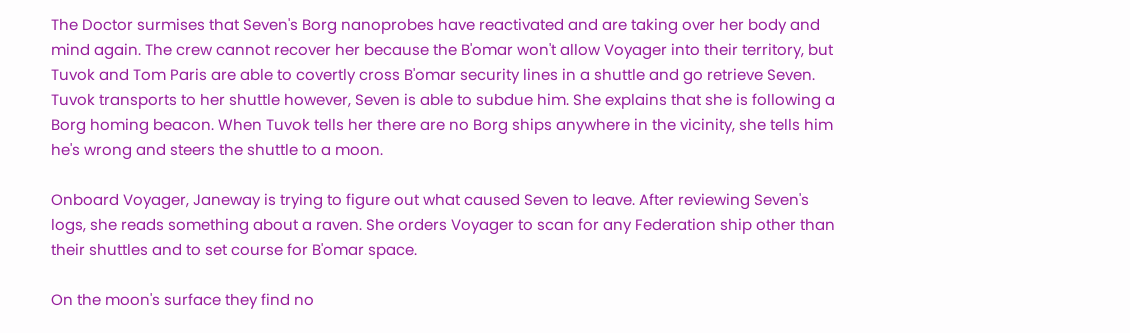The Doctor surmises that Seven's Borg nanoprobes have reactivated and are taking over her body and mind again. The crew cannot recover her because the B'omar won't allow Voyager into their territory, but Tuvok and Tom Paris are able to covertly cross B'omar security lines in a shuttle and go retrieve Seven. Tuvok transports to her shuttle however, Seven is able to subdue him. She explains that she is following a Borg homing beacon. When Tuvok tells her there are no Borg ships anywhere in the vicinity, she tells him he's wrong and steers the shuttle to a moon.

Onboard Voyager, Janeway is trying to figure out what caused Seven to leave. After reviewing Seven's logs, she reads something about a raven. She orders Voyager to scan for any Federation ship other than their shuttles and to set course for B'omar space.

On the moon's surface they find no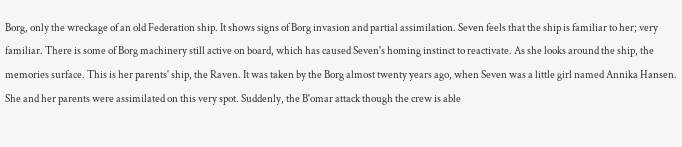Borg, only the wreckage of an old Federation ship. It shows signs of Borg invasion and partial assimilation. Seven feels that the ship is familiar to her; very familiar. There is some of Borg machinery still active on board, which has caused Seven's homing instinct to reactivate. As she looks around the ship, the memories surface. This is her parents' ship, the Raven. It was taken by the Borg almost twenty years ago, when Seven was a little girl named Annika Hansen. She and her parents were assimilated on this very spot. Suddenly, the B'omar attack though the crew is able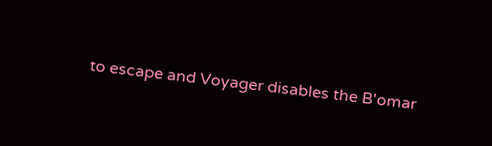to escape and Voyager disables the B'omar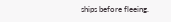ships before fleeing.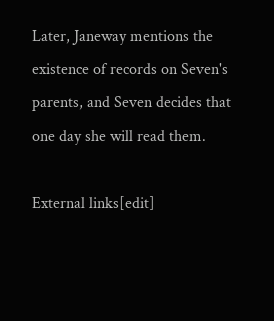Later, Janeway mentions the existence of records on Seven's parents, and Seven decides that one day she will read them.

External links[edit]